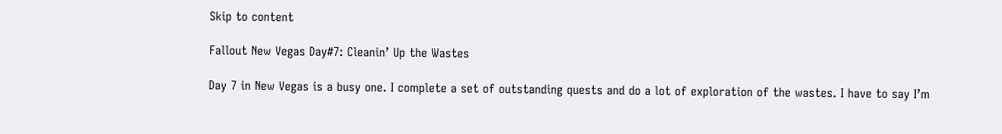Skip to content

Fallout New Vegas Day#7: Cleanin’ Up the Wastes

Day 7 in New Vegas is a busy one. I complete a set of outstanding quests and do a lot of exploration of the wastes. I have to say I’m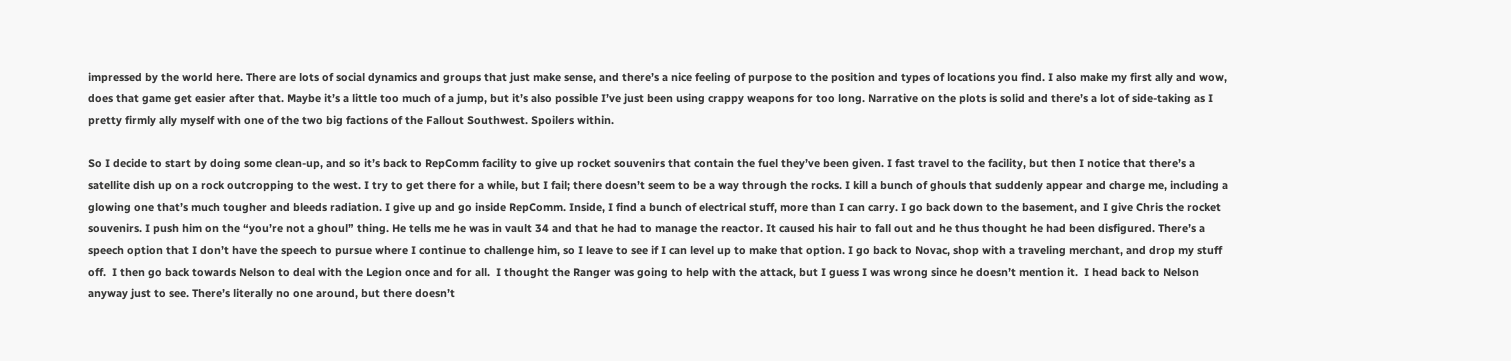impressed by the world here. There are lots of social dynamics and groups that just make sense, and there’s a nice feeling of purpose to the position and types of locations you find. I also make my first ally and wow, does that game get easier after that. Maybe it’s a little too much of a jump, but it’s also possible I’ve just been using crappy weapons for too long. Narrative on the plots is solid and there’s a lot of side-taking as I pretty firmly ally myself with one of the two big factions of the Fallout Southwest. Spoilers within.

So I decide to start by doing some clean-up, and so it’s back to RepComm facility to give up rocket souvenirs that contain the fuel they’ve been given. I fast travel to the facility, but then I notice that there’s a satellite dish up on a rock outcropping to the west. I try to get there for a while, but I fail; there doesn’t seem to be a way through the rocks. I kill a bunch of ghouls that suddenly appear and charge me, including a glowing one that’s much tougher and bleeds radiation. I give up and go inside RepComm. Inside, I find a bunch of electrical stuff, more than I can carry. I go back down to the basement, and I give Chris the rocket souvenirs. I push him on the “you’re not a ghoul” thing. He tells me he was in vault 34 and that he had to manage the reactor. It caused his hair to fall out and he thus thought he had been disfigured. There’s a speech option that I don’t have the speech to pursue where I continue to challenge him, so I leave to see if I can level up to make that option. I go back to Novac, shop with a traveling merchant, and drop my stuff off.  I then go back towards Nelson to deal with the Legion once and for all.  I thought the Ranger was going to help with the attack, but I guess I was wrong since he doesn’t mention it.  I head back to Nelson anyway just to see. There’s literally no one around, but there doesn’t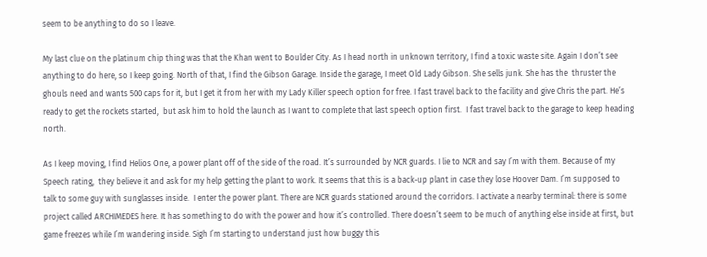seem to be anything to do so I leave.

My last clue on the platinum chip thing was that the Khan went to Boulder City. As I head north in unknown territory, I find a toxic waste site. Again I don’t see anything to do here, so I keep going. North of that, I find the Gibson Garage. Inside the garage, I meet Old Lady Gibson. She sells junk. She has the  thruster the ghouls need and wants 500 caps for it, but I get it from her with my Lady Killer speech option for free. I fast travel back to the facility and give Chris the part. He’s ready to get the rockets started,  but ask him to hold the launch as I want to complete that last speech option first.  I fast travel back to the garage to keep heading north.

As I keep moving, I find Helios One, a power plant off of the side of the road. It’s surrounded by NCR guards. I lie to NCR and say I’m with them. Because of my Speech rating,  they believe it and ask for my help getting the plant to work. It seems that this is a back-up plant in case they lose Hoover Dam. I’m supposed to talk to some guy with sunglasses inside.  I enter the power plant. There are NCR guards stationed around the corridors. I activate a nearby terminal: there is some project called ARCHIMEDES here. It has something to do with the power and how it’s controlled. There doesn’t seem to be much of anything else inside at first, but game freezes while I’m wandering inside. Sigh I’m starting to understand just how buggy this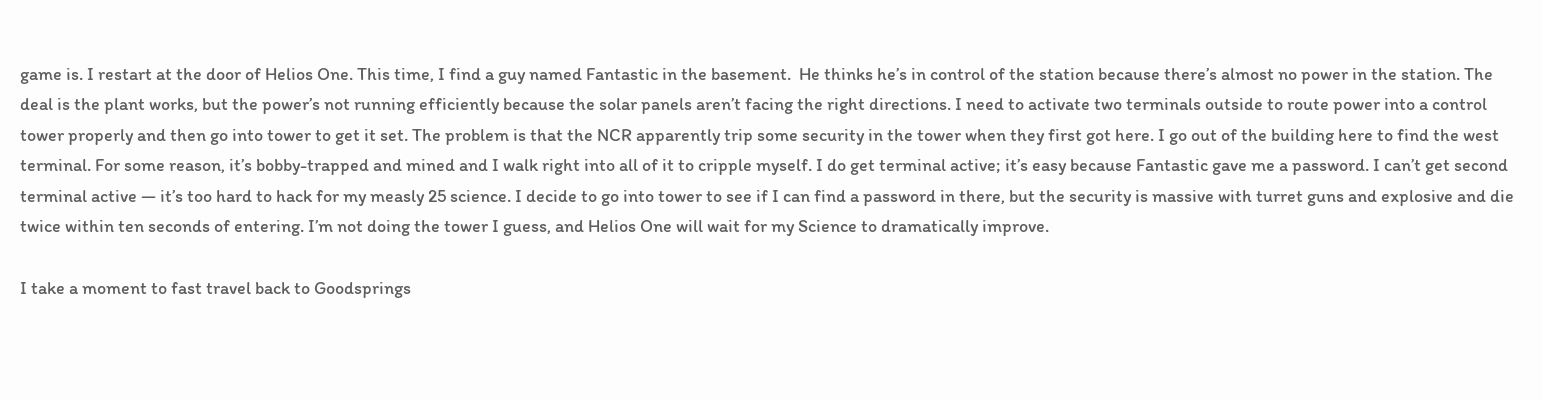game is. I restart at the door of Helios One. This time, I find a guy named Fantastic in the basement.  He thinks he’s in control of the station because there’s almost no power in the station. The deal is the plant works, but the power’s not running efficiently because the solar panels aren’t facing the right directions. I need to activate two terminals outside to route power into a control tower properly and then go into tower to get it set. The problem is that the NCR apparently trip some security in the tower when they first got here. I go out of the building here to find the west terminal. For some reason, it’s bobby-trapped and mined and I walk right into all of it to cripple myself. I do get terminal active; it’s easy because Fantastic gave me a password. I can’t get second terminal active — it’s too hard to hack for my measly 25 science. I decide to go into tower to see if I can find a password in there, but the security is massive with turret guns and explosive and die twice within ten seconds of entering. I’m not doing the tower I guess, and Helios One will wait for my Science to dramatically improve.

I take a moment to fast travel back to Goodsprings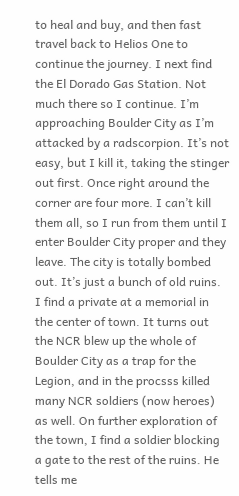to heal and buy, and then fast travel back to Helios One to continue the journey. I next find the El Dorado Gas Station. Not much there so I continue. I’m approaching Boulder City as I’m attacked by a radscorpion. It’s not easy, but I kill it, taking the stinger out first. Once right around the corner are four more. I can’t kill them all, so I run from them until I enter Boulder City proper and they leave. The city is totally bombed out. It’s just a bunch of old ruins. I find a private at a memorial in the center of town. It turns out the NCR blew up the whole of Boulder City as a trap for the Legion, and in the procsss killed many NCR soldiers (now heroes) as well. On further exploration of the town, I find a soldier blocking a gate to the rest of the ruins. He tells me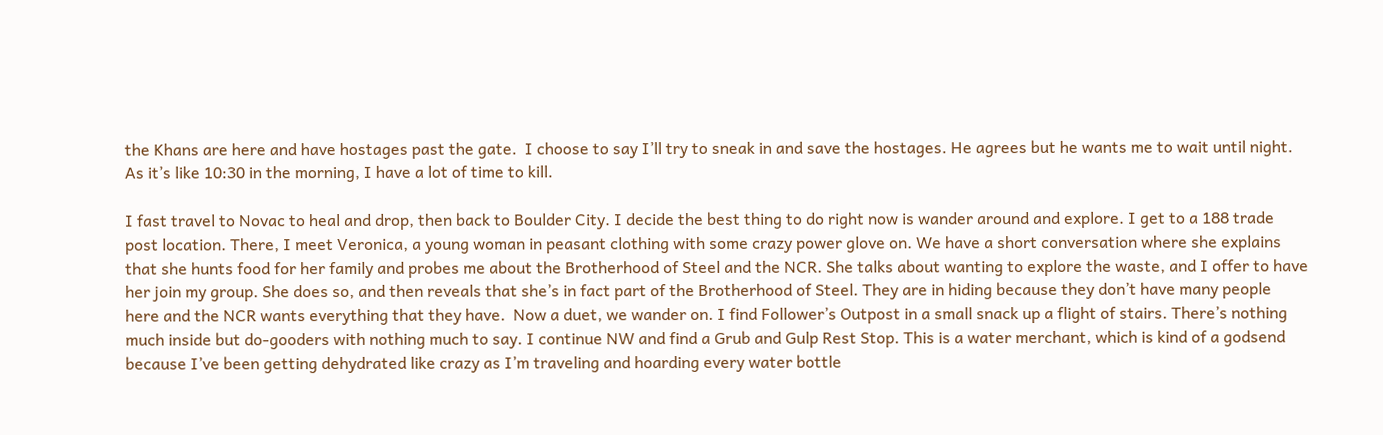the Khans are here and have hostages past the gate.  I choose to say I’ll try to sneak in and save the hostages. He agrees but he wants me to wait until night. As it’s like 10:30 in the morning, I have a lot of time to kill.

I fast travel to Novac to heal and drop, then back to Boulder City. I decide the best thing to do right now is wander around and explore. I get to a 188 trade post location. There, I meet Veronica, a young woman in peasant clothing with some crazy power glove on. We have a short conversation where she explains that she hunts food for her family and probes me about the Brotherhood of Steel and the NCR. She talks about wanting to explore the waste, and I offer to have her join my group. She does so, and then reveals that she’s in fact part of the Brotherhood of Steel. They are in hiding because they don’t have many people here and the NCR wants everything that they have.  Now a duet, we wander on. I find Follower’s Outpost in a small snack up a flight of stairs. There’s nothing much inside but do-gooders with nothing much to say. I continue NW and find a Grub and Gulp Rest Stop. This is a water merchant, which is kind of a godsend because I’ve been getting dehydrated like crazy as I’m traveling and hoarding every water bottle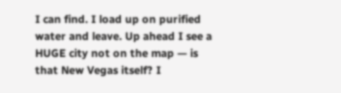I can find. I load up on purified water and leave. Up ahead I see a HUGE city not on the map — is that New Vegas itself? I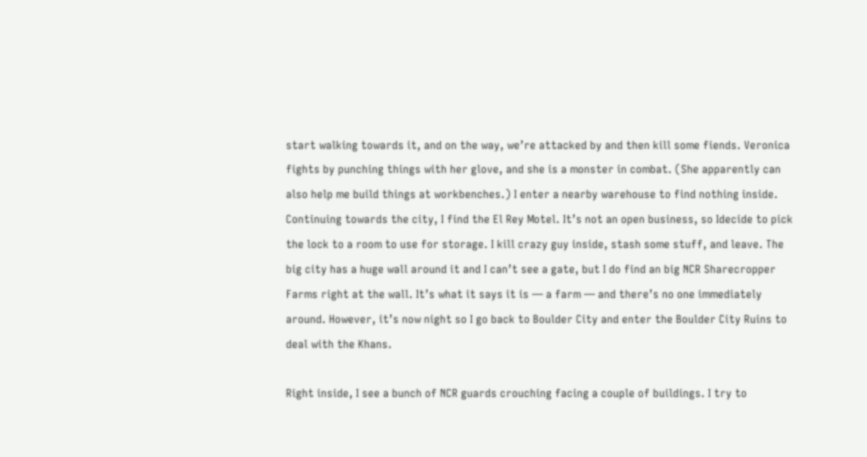start walking towards it, and on the way, we’re attacked by and then kill some fiends. Veronica fights by punching things with her glove, and she is a monster in combat. (She apparently can also help me build things at workbenches.) I enter a nearby warehouse to find nothing inside. Continuing towards the city, I find the El Rey Motel. It’s not an open business, so Idecide to pick the lock to a room to use for storage. I kill crazy guy inside, stash some stuff, and leave. The big city has a huge wall around it and I can’t see a gate, but I do find an big NCR Sharecropper Farms right at the wall. It’s what it says it is — a farm — and there’s no one immediately around. However, it’s now night so I go back to Boulder City and enter the Boulder City Ruins to deal with the Khans.

Right inside, I see a bunch of NCR guards crouching facing a couple of buildings. I try to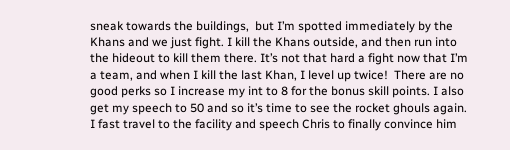sneak towards the buildings,  but I’m spotted immediately by the Khans and we just fight. I kill the Khans outside, and then run into the hideout to kill them there. It’s not that hard a fight now that I’m a team, and when I kill the last Khan, I level up twice!  There are no good perks so I increase my int to 8 for the bonus skill points. I also get my speech to 50 and so it’s time to see the rocket ghouls again. I fast travel to the facility and speech Chris to finally convince him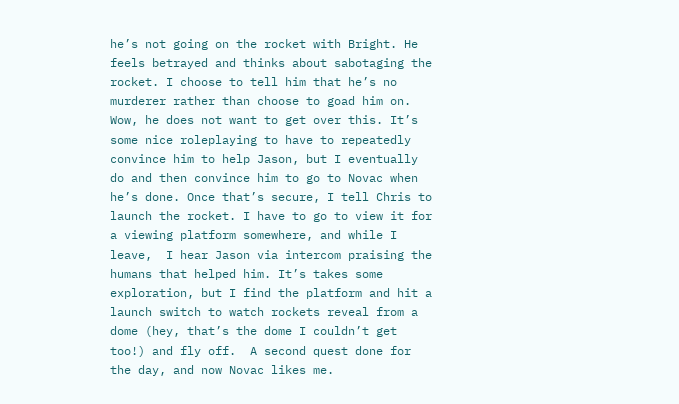he’s not going on the rocket with Bright. He feels betrayed and thinks about sabotaging the rocket. I choose to tell him that he’s no murderer rather than choose to goad him on. Wow, he does not want to get over this. It’s some nice roleplaying to have to repeatedly convince him to help Jason, but I eventually do and then convince him to go to Novac when he’s done. Once that’s secure, I tell Chris to launch the rocket. I have to go to view it for a viewing platform somewhere, and while I leave,  I hear Jason via intercom praising the humans that helped him. It’s takes some exploration, but I find the platform and hit a launch switch to watch rockets reveal from a dome (hey, that’s the dome I couldn’t get too!) and fly off.  A second quest done for the day, and now Novac likes me.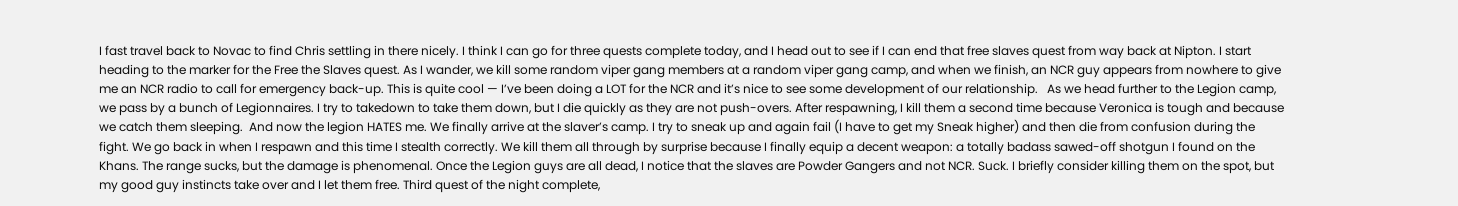I fast travel back to Novac to find Chris settling in there nicely. I think I can go for three quests complete today, and I head out to see if I can end that free slaves quest from way back at Nipton. I start heading to the marker for the Free the Slaves quest. As I wander, we kill some random viper gang members at a random viper gang camp, and when we finish, an NCR guy appears from nowhere to give me an NCR radio to call for emergency back-up. This is quite cool — I’ve been doing a LOT for the NCR and it’s nice to see some development of our relationship.   As we head further to the Legion camp, we pass by a bunch of Legionnaires. I try to takedown to take them down, but I die quickly as they are not push-overs. After respawning, I kill them a second time because Veronica is tough and because we catch them sleeping.  And now the legion HATES me. We finally arrive at the slaver’s camp. I try to sneak up and again fail (I have to get my Sneak higher) and then die from confusion during the fight. We go back in when I respawn and this time I stealth correctly. We kill them all through by surprise because I finally equip a decent weapon: a totally badass sawed-off shotgun I found on the Khans. The range sucks, but the damage is phenomenal. Once the Legion guys are all dead, I notice that the slaves are Powder Gangers and not NCR. Suck. I briefly consider killing them on the spot, but my good guy instincts take over and I let them free. Third quest of the night complete,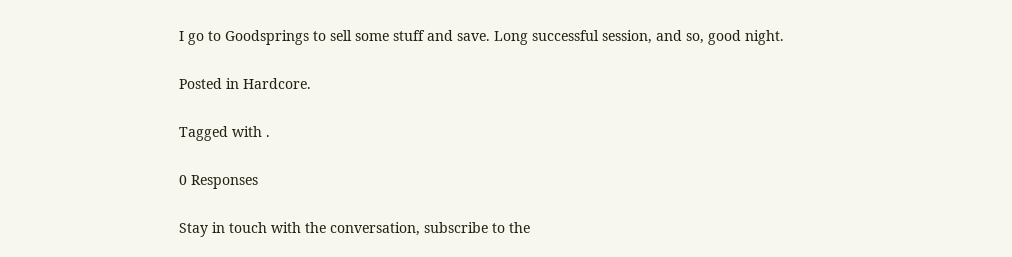I go to Goodsprings to sell some stuff and save. Long successful session, and so, good night.

Posted in Hardcore.

Tagged with .

0 Responses

Stay in touch with the conversation, subscribe to the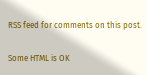RSS feed for comments on this post.

Some HTML is OK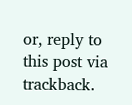or, reply to this post via trackback.